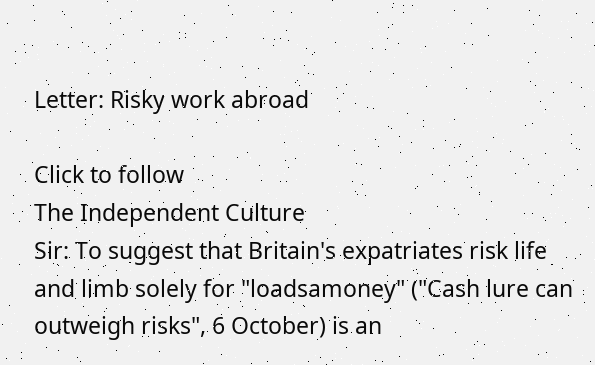Letter: Risky work abroad

Click to follow
The Independent Culture
Sir: To suggest that Britain's expatriates risk life and limb solely for "loadsamoney" ("Cash lure can outweigh risks", 6 October) is an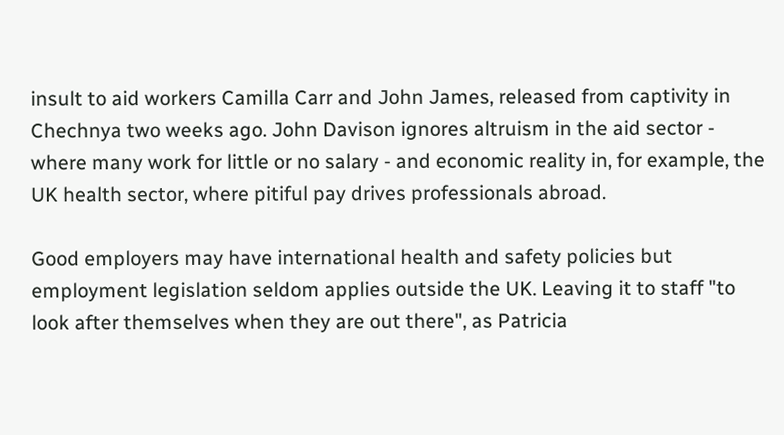insult to aid workers Camilla Carr and John James, released from captivity in Chechnya two weeks ago. John Davison ignores altruism in the aid sector - where many work for little or no salary - and economic reality in, for example, the UK health sector, where pitiful pay drives professionals abroad.

Good employers may have international health and safety policies but employment legislation seldom applies outside the UK. Leaving it to staff "to look after themselves when they are out there", as Patricia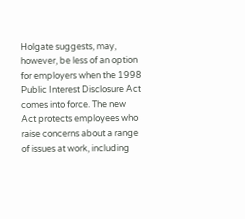Holgate suggests, may, however, be less of an option for employers when the 1998 Public Interest Disclosure Act comes into force. The new Act protects employees who raise concerns about a range of issues at work, including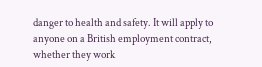danger to health and safety. It will apply to anyone on a British employment contract, whether they work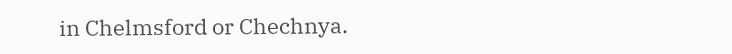in Chelmsford or Chechnya.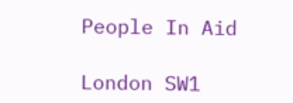People In Aid

London SW1